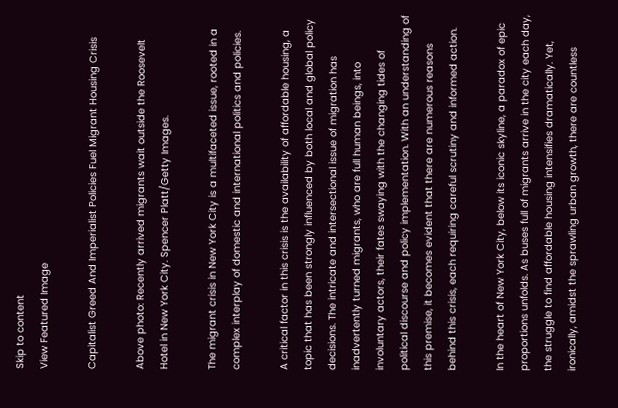Skip to content
View Featured Image

Capitalist Greed And Imperialist Policies Fuel Migrant Housing Crisis

Above photo: Recently arrived migrants wait outside the Roosevelt Hotel in New York City. Spencer Platt/Getty Images.

The migrant crisis in New York City is a multifaceted issue, rooted in a complex interplay of domestic and international politics and policies.

A critical factor in this crisis is the availability of affordable housing, a topic that has been strongly influenced by both local and global policy decisions. The intricate and intersectional issue of migration has inadvertently turned migrants, who are full human beings, into involuntary actors, their fates swaying with the changing tides of political discourse and policy implementation. With an understanding of this premise, it becomes evident that there are numerous reasons behind this crisis, each requiring careful scrutiny and informed action.

In the heart of New York City, below its iconic skyline, a paradox of epic proportions unfolds. As buses full of migrants arrive in the city each day, the struggle to find affordable housing intensifies dramatically. Yet, ironically, amidst the sprawling urban growth, there are countless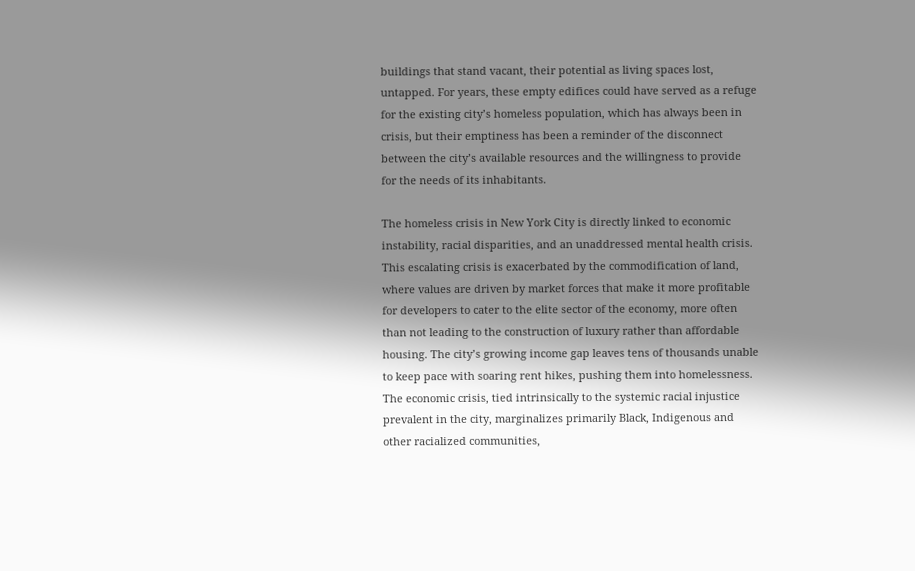buildings that stand vacant, their potential as living spaces lost, untapped. For years, these empty edifices could have served as a refuge for the existing city’s homeless population, which has always been in crisis, but their emptiness has been a reminder of the disconnect between the city’s available resources and the willingness to provide for the needs of its inhabitants.

The homeless crisis in New York City is directly linked to economic instability, racial disparities, and an unaddressed mental health crisis. This escalating crisis is exacerbated by the commodification of land, where values are driven by market forces that make it more profitable for developers to cater to the elite sector of the economy, more often than not leading to the construction of luxury rather than affordable housing. The city’s growing income gap leaves tens of thousands unable to keep pace with soaring rent hikes, pushing them into homelessness. The economic crisis, tied intrinsically to the systemic racial injustice prevalent in the city, marginalizes primarily Black, Indigenous and other racialized communities,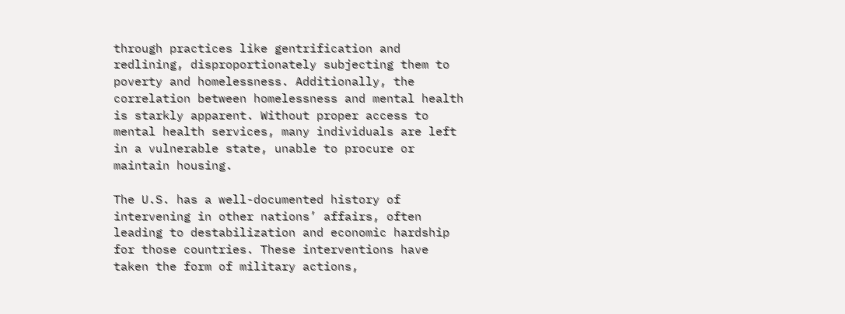through practices like gentrification and redlining, disproportionately subjecting them to poverty and homelessness. Additionally, the correlation between homelessness and mental health is starkly apparent. Without proper access to mental health services, many individuals are left in a vulnerable state, unable to procure or maintain housing.

The U.S. has a well-documented history of intervening in other nations’ affairs, often leading to destabilization and economic hardship for those countries. These interventions have taken the form of military actions,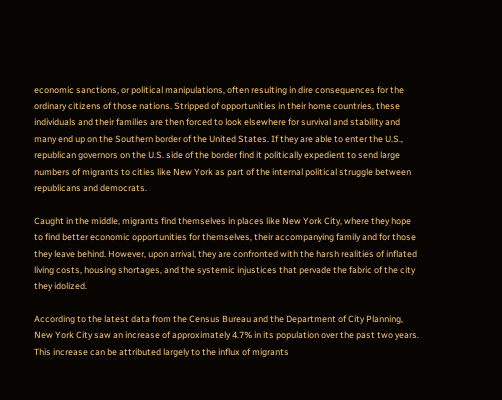economic sanctions, or political manipulations, often resulting in dire consequences for the ordinary citizens of those nations. Stripped of opportunities in their home countries, these individuals and their families are then forced to look elsewhere for survival and stability and many end up on the Southern border of the United States. If they are able to enter the U.S., republican governors on the U.S. side of the border find it politically expedient to send large numbers of migrants to cities like New York as part of the internal political struggle between republicans and democrats.

Caught in the middle, migrants find themselves in places like New York City, where they hope to find better economic opportunities for themselves, their accompanying family and for those they leave behind. However, upon arrival, they are confronted with the harsh realities of inflated living costs, housing shortages, and the systemic injustices that pervade the fabric of the city they idolized.

According to the latest data from the Census Bureau and the Department of City Planning, New York City saw an increase of approximately 4.7% in its population over the past two years. This increase can be attributed largely to the influx of migrants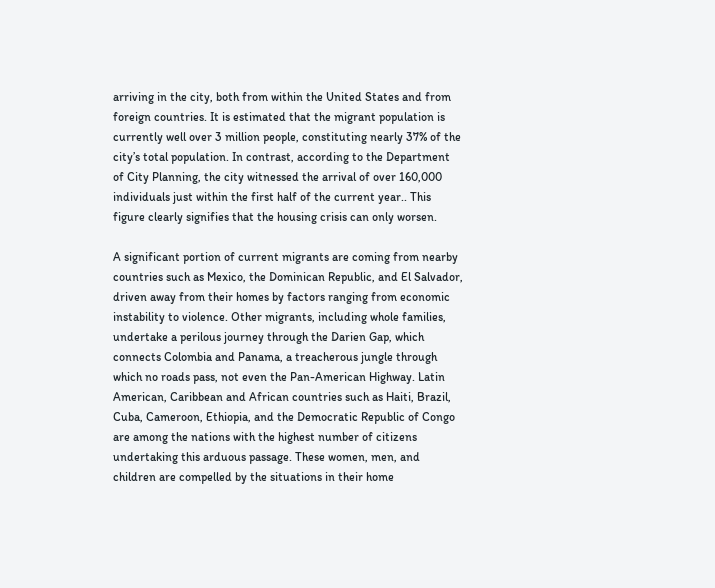arriving in the city, both from within the United States and from foreign countries. It is estimated that the migrant population is currently well over 3 million people, constituting nearly 37% of the city’s total population. In contrast, according to the Department of City Planning, the city witnessed the arrival of over 160,000 individuals just within the first half of the current year.. This figure clearly signifies that the housing crisis can only worsen.

A significant portion of current migrants are coming from nearby countries such as Mexico, the Dominican Republic, and El Salvador, driven away from their homes by factors ranging from economic instability to violence. Other migrants, including whole families, undertake a perilous journey through the Darien Gap, which connects Colombia and Panama, a treacherous jungle through which no roads pass, not even the Pan-American Highway. Latin American, Caribbean and African countries such as Haiti, Brazil, Cuba, Cameroon, Ethiopia, and the Democratic Republic of Congo are among the nations with the highest number of citizens undertaking this arduous passage. These women, men, and children are compelled by the situations in their home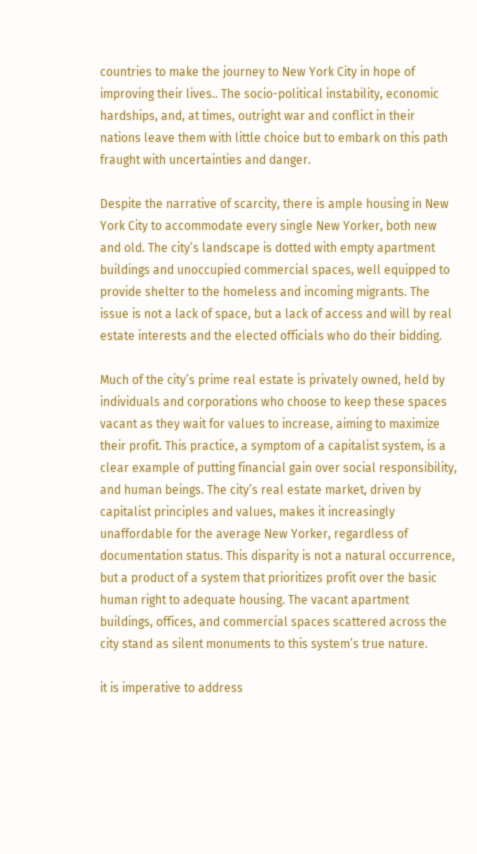countries to make the journey to New York City in hope of improving their lives.. The socio-political instability, economic hardships, and, at times, outright war and conflict in their nations leave them with little choice but to embark on this path fraught with uncertainties and danger.

Despite the narrative of scarcity, there is ample housing in New York City to accommodate every single New Yorker, both new and old. The city’s landscape is dotted with empty apartment buildings and unoccupied commercial spaces, well equipped to provide shelter to the homeless and incoming migrants. The issue is not a lack of space, but a lack of access and will by real estate interests and the elected officials who do their bidding.

Much of the city’s prime real estate is privately owned, held by individuals and corporations who choose to keep these spaces vacant as they wait for values to increase, aiming to maximize their profit. This practice, a symptom of a capitalist system, is a clear example of putting financial gain over social responsibility, and human beings. The city’s real estate market, driven by capitalist principles and values, makes it increasingly unaffordable for the average New Yorker, regardless of documentation status. This disparity is not a natural occurrence, but a product of a system that prioritizes profit over the basic human right to adequate housing. The vacant apartment buildings, offices, and commercial spaces scattered across the city stand as silent monuments to this system’s true nature.

it is imperative to address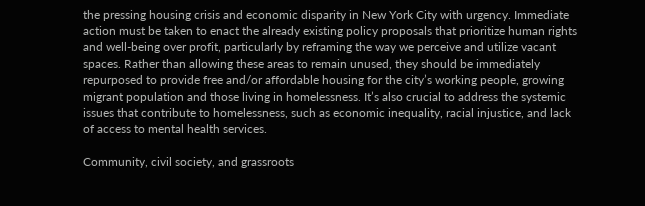the pressing housing crisis and economic disparity in New York City with urgency. Immediate action must be taken to enact the already existing policy proposals that prioritize human rights and well-being over profit, particularly by reframing the way we perceive and utilize vacant spaces. Rather than allowing these areas to remain unused, they should be immediately repurposed to provide free and/or affordable housing for the city’s working people, growing migrant population and those living in homelessness. It’s also crucial to address the systemic issues that contribute to homelessness, such as economic inequality, racial injustice, and lack of access to mental health services.

Community, civil society, and grassroots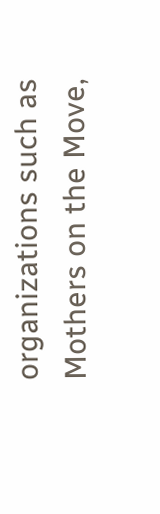organizations such as Mothers on the Move,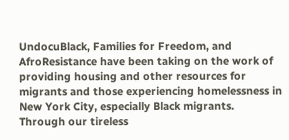UndocuBlack, Families for Freedom, and AfroResistance have been taking on the work of providing housing and other resources for migrants and those experiencing homelessness in New York City, especially Black migrants. Through our tireless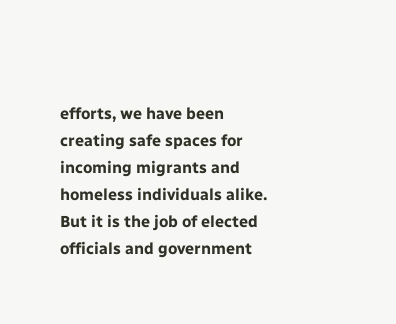efforts, we have been creating safe spaces for incoming migrants and homeless individuals alike. But it is the job of elected officials and government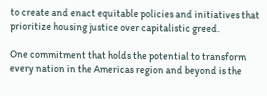to create and enact equitable policies and initiatives that prioritize housing justice over capitalistic greed.

One commitment that holds the potential to transform every nation in the Americas region and beyond is the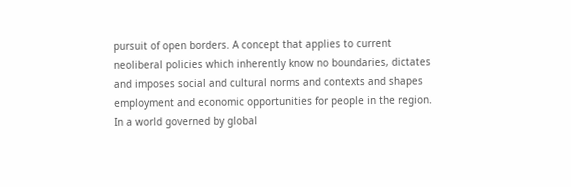pursuit of open borders. A concept that applies to current neoliberal policies which inherently know no boundaries, dictates and imposes social and cultural norms and contexts and shapes employment and economic opportunities for people in the region. In a world governed by global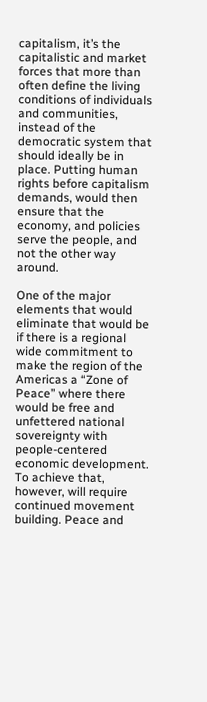capitalism, it’s the capitalistic and market forces that more than often define the living conditions of individuals and communities, instead of the democratic system that should ideally be in place. Putting human rights before capitalism demands, would then ensure that the economy, and policies serve the people, and not the other way around.

One of the major elements that would eliminate that would be if there is a regional wide commitment to make the region of the Americas a “Zone of Peace” where there would be free and unfettered national sovereignty with people-centered economic development. To achieve that, however, will require continued movement building. Peace and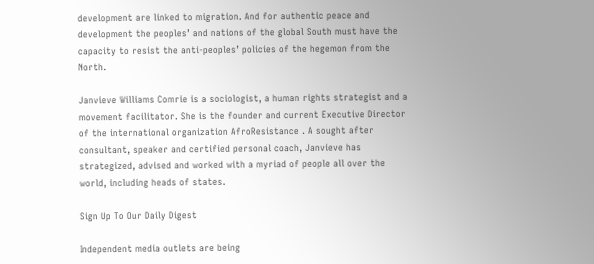development are linked to migration. And for authentic peace and development the peoples’ and nations of the global South must have the capacity to resist the anti-peoples’ policies of the hegemon from the North.

Janvieve Williams Comrie is a sociologist, a human rights strategist and a movement facilitator. She is the founder and current Executive Director of the international organization AfroResistance . A sought after consultant, speaker and certified personal coach, Janvieve has strategized, advised and worked with a myriad of people all over the world, including heads of states.

Sign Up To Our Daily Digest

Independent media outlets are being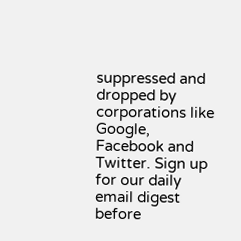suppressed and dropped by corporations like Google, Facebook and Twitter. Sign up for our daily email digest before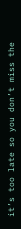it’s too late so you don’t miss the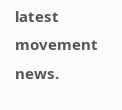latest movement news.